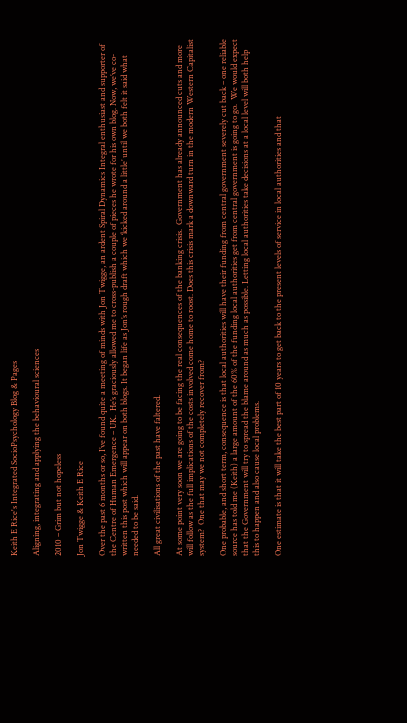Keith E Rice's Integrated SocioPsychology Blog & Pages

Aligning, integrating and applying the behavioural sciences

2010 – Grim but not hopeless

Jon Twigge & Keith E Rice

Over the past 6 months or so, I’ve found quite a meeting of minds with Jon Twigge, an ardent Spiral Dynamics Integral enthusiast and supporter of the Centre of Human Emergence – UK.  He’s graciously allowed me to cross-publish a couple of pieces he wrote for his own blog. Now, we’ve co-written this post which will appear on both blogs. It began life as Jon’s rough draft which we ‘kicked around a little’ until we both felt it said what needed to be said.

All great civilisations of the past have faltered.

At some point very soon we are going to be facing the real consequences of the banking crisis.  Government has already announced cuts and more will follow as the full implications of the costs involved come home to roost. Does this crisis mark a downward turn in the modern Western Capitalist system?  One that may we not completely recover from?

One probable, and short term, consequence is that local authorities will have their funding from central government severely cut back – one reliable source has told me (Keith) a large amount of the 60% of the funding local authorities get from central government is going to go.  We would expect that the Government will try to spread the blame around as much as possible. Letting local authorities take decisions at a local level will both help this to happen and also cause local problems.

One estimate is that it will take the best part of 10 years to get back to the present levels of service in local authorities and that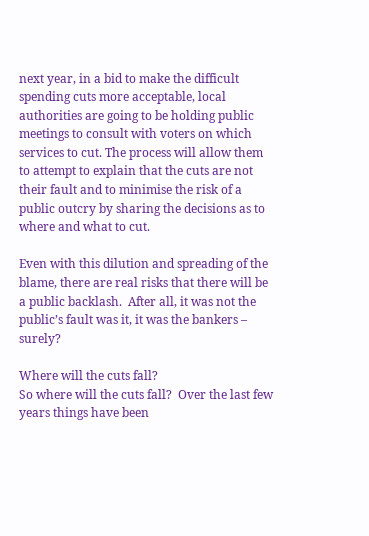next year, in a bid to make the difficult spending cuts more acceptable, local authorities are going to be holding public meetings to consult with voters on which services to cut. The process will allow them to attempt to explain that the cuts are not their fault and to minimise the risk of a public outcry by sharing the decisions as to where and what to cut.

Even with this dilution and spreading of the blame, there are real risks that there will be a public backlash.  After all, it was not the public’s fault was it, it was the bankers – surely?

Where will the cuts fall?
So where will the cuts fall?  Over the last few years things have been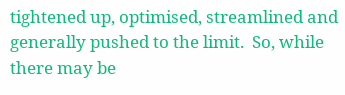tightened up, optimised, streamlined and generally pushed to the limit.  So, while there may be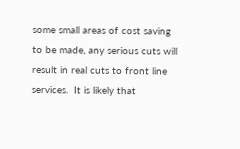some small areas of cost saving to be made, any serious cuts will result in real cuts to front line services.  It is likely that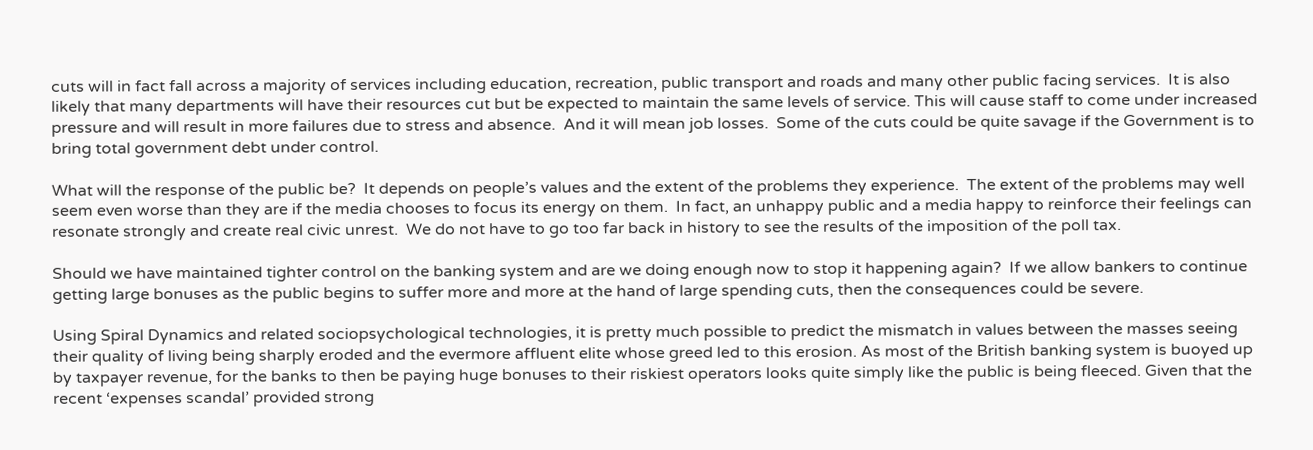cuts will in fact fall across a majority of services including education, recreation, public transport and roads and many other public facing services.  It is also likely that many departments will have their resources cut but be expected to maintain the same levels of service. This will cause staff to come under increased pressure and will result in more failures due to stress and absence.  And it will mean job losses.  Some of the cuts could be quite savage if the Government is to bring total government debt under control.

What will the response of the public be?  It depends on people’s values and the extent of the problems they experience.  The extent of the problems may well seem even worse than they are if the media chooses to focus its energy on them.  In fact, an unhappy public and a media happy to reinforce their feelings can resonate strongly and create real civic unrest.  We do not have to go too far back in history to see the results of the imposition of the poll tax.

Should we have maintained tighter control on the banking system and are we doing enough now to stop it happening again?  If we allow bankers to continue getting large bonuses as the public begins to suffer more and more at the hand of large spending cuts, then the consequences could be severe.

Using Spiral Dynamics and related sociopsychological technologies, it is pretty much possible to predict the mismatch in values between the masses seeing their quality of living being sharply eroded and the evermore affluent elite whose greed led to this erosion. As most of the British banking system is buoyed up by taxpayer revenue, for the banks to then be paying huge bonuses to their riskiest operators looks quite simply like the public is being fleeced. Given that the recent ‘expenses scandal’ provided strong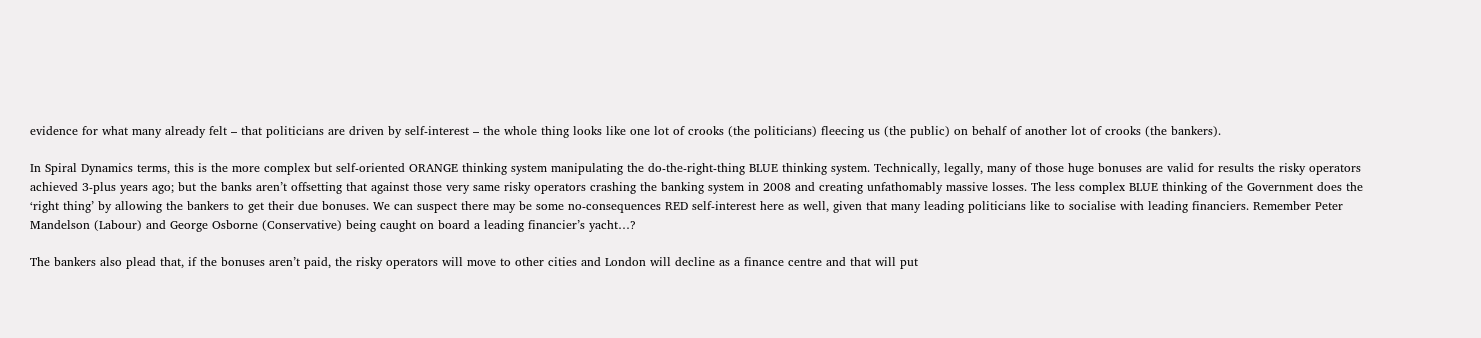evidence for what many already felt – that politicians are driven by self-interest – the whole thing looks like one lot of crooks (the politicians) fleecing us (the public) on behalf of another lot of crooks (the bankers).

In Spiral Dynamics terms, this is the more complex but self-oriented ORANGE thinking system manipulating the do-the-right-thing BLUE thinking system. Technically, legally, many of those huge bonuses are valid for results the risky operators achieved 3-plus years ago; but the banks aren’t offsetting that against those very same risky operators crashing the banking system in 2008 and creating unfathomably massive losses. The less complex BLUE thinking of the Government does the ‘right thing’ by allowing the bankers to get their due bonuses. We can suspect there may be some no-consequences RED self-interest here as well, given that many leading politicians like to socialise with leading financiers. Remember Peter Mandelson (Labour) and George Osborne (Conservative) being caught on board a leading financier’s yacht…?

The bankers also plead that, if the bonuses aren’t paid, the risky operators will move to other cities and London will decline as a finance centre and that will put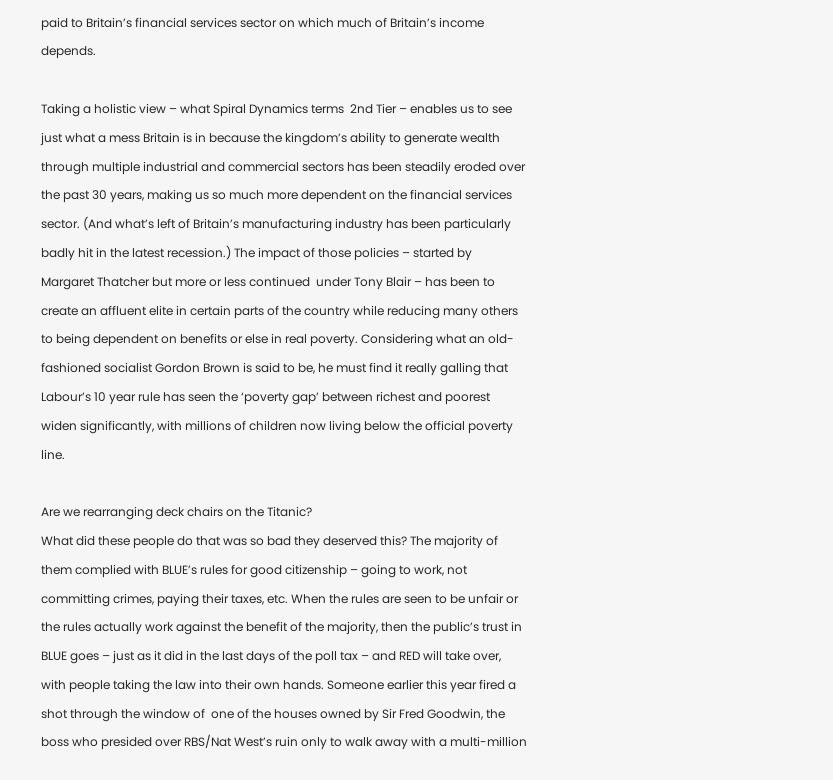paid to Britain’s financial services sector on which much of Britain’s income depends.

Taking a holistic view – what Spiral Dynamics terms  2nd Tier – enables us to see just what a mess Britain is in because the kingdom’s ability to generate wealth through multiple industrial and commercial sectors has been steadily eroded over the past 30 years, making us so much more dependent on the financial services sector. (And what’s left of Britain’s manufacturing industry has been particularly badly hit in the latest recession.) The impact of those policies – started by Margaret Thatcher but more or less continued  under Tony Blair – has been to create an affluent elite in certain parts of the country while reducing many others to being dependent on benefits or else in real poverty. Considering what an old-fashioned socialist Gordon Brown is said to be, he must find it really galling that Labour’s 10 year rule has seen the ‘poverty gap’ between richest and poorest widen significantly, with millions of children now living below the official poverty line.

Are we rearranging deck chairs on the Titanic?
What did these people do that was so bad they deserved this? The majority of them complied with BLUE’s rules for good citizenship – going to work, not committing crimes, paying their taxes, etc. When the rules are seen to be unfair or the rules actually work against the benefit of the majority, then the public’s trust in BLUE goes – just as it did in the last days of the poll tax – and RED will take over, with people taking the law into their own hands. Someone earlier this year fired a shot through the window of  one of the houses owned by Sir Fred Goodwin, the boss who presided over RBS/Nat West’s ruin only to walk away with a multi-million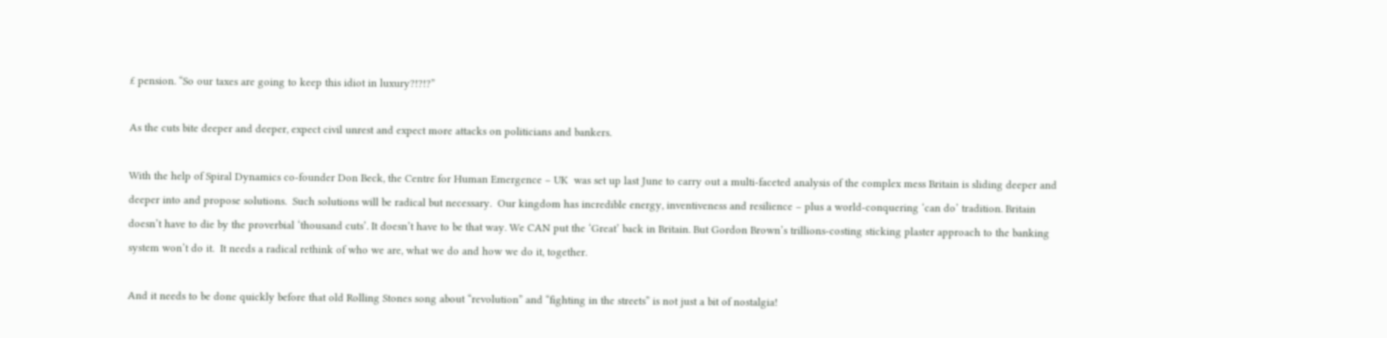£ pension. “So our taxes are going to keep this idiot in luxury?!?!?”

As the cuts bite deeper and deeper, expect civil unrest and expect more attacks on politicians and bankers.

With the help of Spiral Dynamics co-founder Don Beck, the Centre for Human Emergence – UK  was set up last June to carry out a multi-faceted analysis of the complex mess Britain is sliding deeper and deeper into and propose solutions.  Such solutions will be radical but necessary.  Our kingdom has incredible energy, inventiveness and resilience – plus a world-conquering ‘can do’ tradition. Britain doesn’t have to die by the proverbial ‘thousand cuts’. It doesn’t have to be that way. We CAN put the ‘Great’ back in Britain. But Gordon Brown’s trillions-costing sticking plaster approach to the banking system won’t do it.  It needs a radical rethink of who we are, what we do and how we do it, together.

And it needs to be done quickly before that old Rolling Stones song about “revolution” and “fighting in the streets” is not just a bit of nostalgia!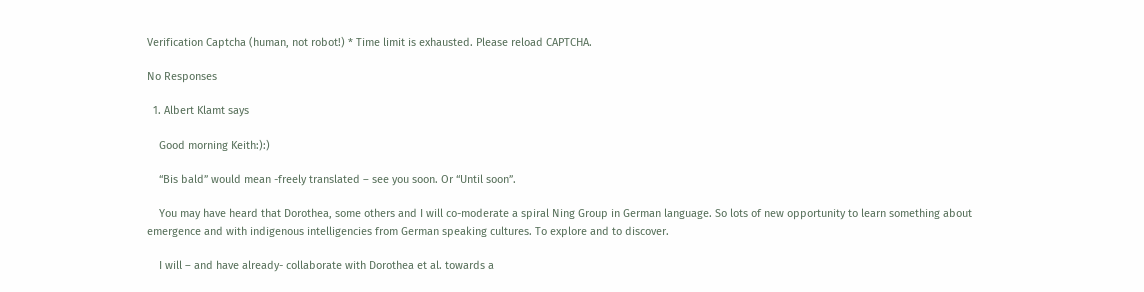Verification Captcha (human, not robot!) * Time limit is exhausted. Please reload CAPTCHA.

No Responses

  1. Albert Klamt says

    Good morning Keith:):)

    “Bis bald” would mean -freely translated – see you soon. Or “Until soon”.

    You may have heard that Dorothea, some others and I will co-moderate a spiral Ning Group in German language. So lots of new opportunity to learn something about emergence and with indigenous intelligencies from German speaking cultures. To explore and to discover.

    I will – and have already- collaborate with Dorothea et al. towards a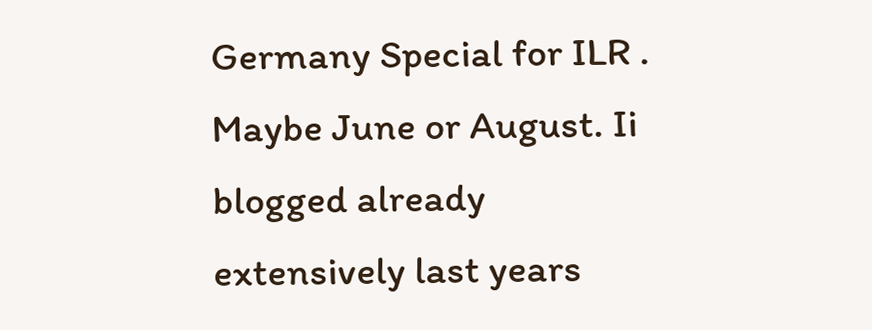Germany Special for ILR . Maybe June or August. Ii blogged already extensively last years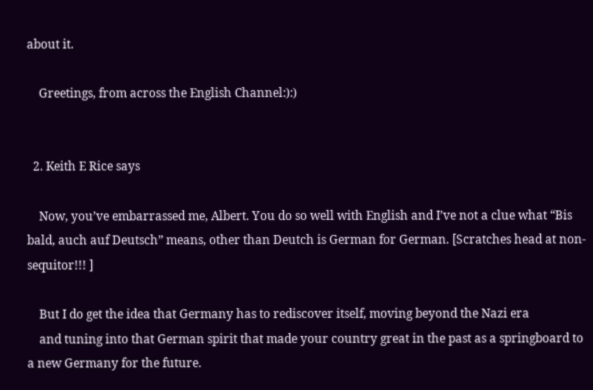about it.

    Greetings, from across the English Channel:):)


  2. Keith E Rice says

    Now, you’ve embarrassed me, Albert. You do so well with English and I’ve not a clue what “Bis bald, auch auf Deutsch” means, other than Deutch is German for German. [Scratches head at non-sequitor!!! ]

    But I do get the idea that Germany has to rediscover itself, moving beyond the Nazi era
    and tuning into that German spirit that made your country great in the past as a springboard to a new Germany for the future.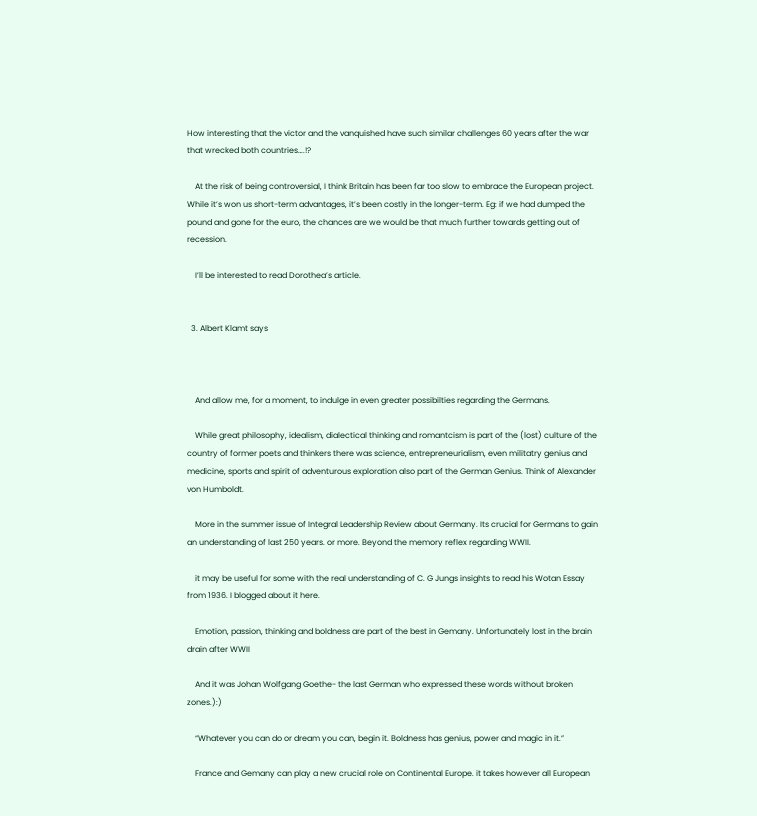How interesting that the victor and the vanquished have such similar challenges 60 years after the war that wrecked both countries….!?

    At the risk of being controversial, I think Britain has been far too slow to embrace the European project. While it’s won us short-term advantages, it’s been costly in the longer-term. Eg: if we had dumped the pound and gone for the euro, the chances are we would be that much further towards getting out of recession.

    I’ll be interested to read Dorothea’s article.


  3. Albert Klamt says



    And allow me, for a moment, to indulge in even greater possibilties regarding the Germans.

    While great philosophy, idealism, dialectical thinking and romantcism is part of the (lost) culture of the country of former poets and thinkers there was science, entrepreneurialism, even militatry genius and medicine, sports and spirit of adventurous exploration also part of the German Genius. Think of Alexander von Humboldt.

    More in the summer issue of Integral Leadership Review about Germany. Its crucial for Germans to gain an understanding of last 250 years. or more. Beyond the memory reflex regarding WWII.

    it may be useful for some with the real understanding of C. G Jungs insights to read his Wotan Essay from 1936. I blogged about it here.

    Emotion, passion, thinking and boldness are part of the best in Gemany. Unfortunately lost in the brain drain after WWII

    And it was Johan Wolfgang Goethe- the last German who expressed these words without broken zones.):)

    “Whatever you can do or dream you can, begin it. Boldness has genius, power and magic in it.”

    France and Gemany can play a new crucial role on Continental Europe. it takes however all European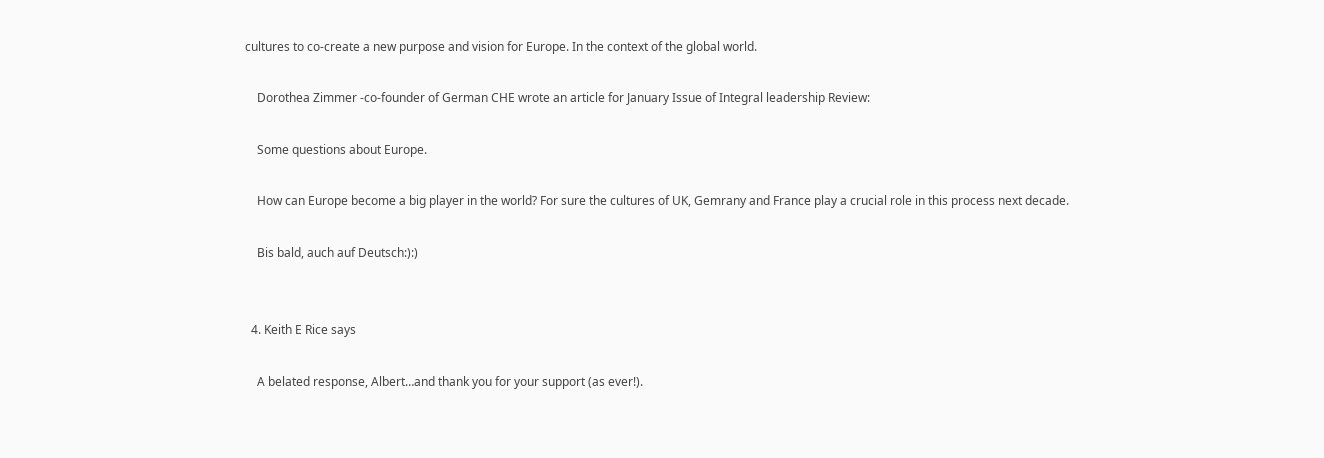cultures to co-create a new purpose and vision for Europe. In the context of the global world.

    Dorothea Zimmer -co-founder of German CHE wrote an article for January Issue of Integral leadership Review:

    Some questions about Europe.

    How can Europe become a big player in the world? For sure the cultures of UK, Gemrany and France play a crucial role in this process next decade.

    Bis bald, auch auf Deutsch:):)


  4. Keith E Rice says

    A belated response, Albert…and thank you for your support (as ever!).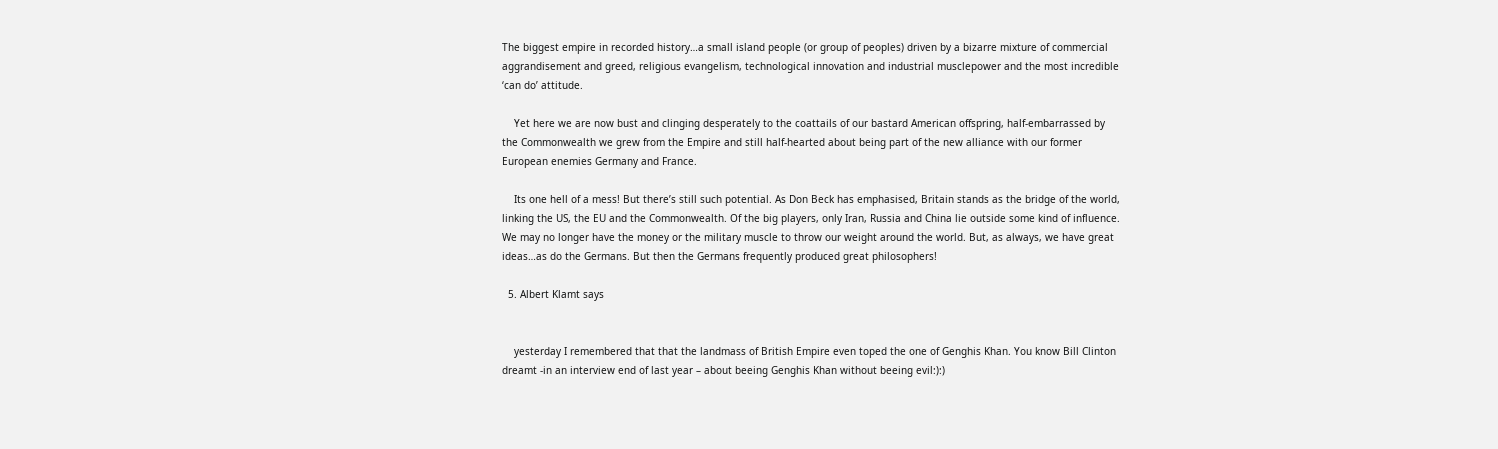The biggest empire in recorded history…a small island people (or group of peoples) driven by a bizarre mixture of commercial aggrandisement and greed, religious evangelism, technological innovation and industrial musclepower and the most incredible ‘can do’ attitude.

    Yet here we are now bust and clinging desperately to the coattails of our bastard American offspring, half-embarrassed by the Commonwealth we grew from the Empire and still half-hearted about being part of the new alliance with our former European enemies Germany and France.

    Its one hell of a mess! But there’s still such potential. As Don Beck has emphasised, Britain stands as the bridge of the world, linking the US, the EU and the Commonwealth. Of the big players, only Iran, Russia and China lie outside some kind of influence. We may no longer have the money or the military muscle to throw our weight around the world. But, as always, we have great ideas…as do the Germans. But then the Germans frequently produced great philosophers!

  5. Albert Klamt says


    yesterday I remembered that that the landmass of British Empire even toped the one of Genghis Khan. You know Bill Clinton dreamt -in an interview end of last year – about beeing Genghis Khan without beeing evil:):)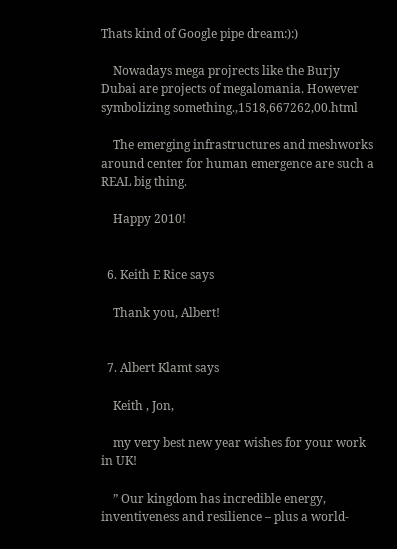Thats kind of Google pipe dream:):)

    Nowadays mega projrects like the Burjy Dubai are projects of megalomania. However symbolizing something.,1518,667262,00.html

    The emerging infrastructures and meshworks around center for human emergence are such a REAL big thing.

    Happy 2010!


  6. Keith E Rice says

    Thank you, Albert!


  7. Albert Klamt says

    Keith , Jon,

    my very best new year wishes for your work in UK!

    ” Our kingdom has incredible energy, inventiveness and resilience – plus a world-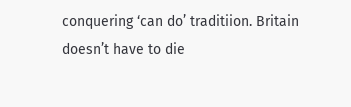conquering ‘can do’ traditiion. Britain doesn’t have to die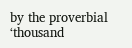by the proverbial ‘thousand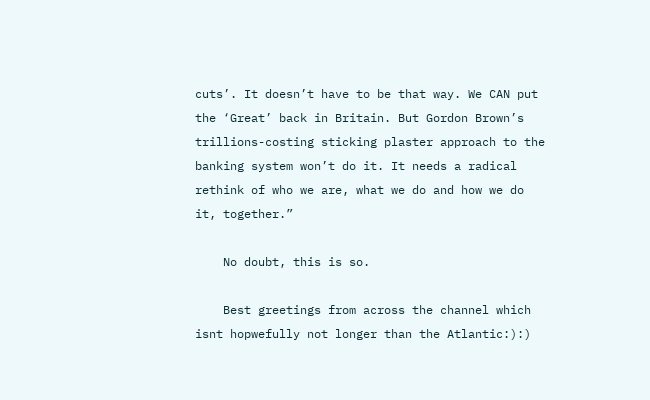cuts’. It doesn’t have to be that way. We CAN put the ‘Great’ back in Britain. But Gordon Brown’s trillions-costing sticking plaster approach to the banking system won’t do it. It needs a radical rethink of who we are, what we do and how we do it, together.”

    No doubt, this is so.

    Best greetings from across the channel which isnt hopwefully not longer than the Atlantic:):)